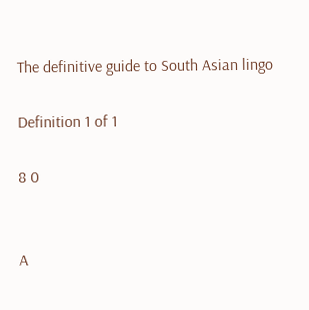The definitive guide to South Asian lingo

Definition 1 of 1

8 0


A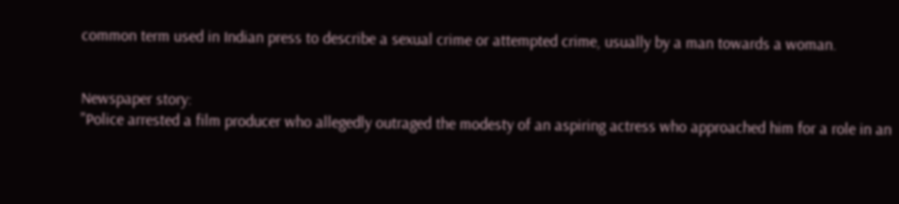common term used in Indian press to describe a sexual crime or attempted crime, usually by a man towards a woman.


Newspaper story:
"Police arrested a film producer who allegedly outraged the modesty of an aspiring actress who approached him for a role in an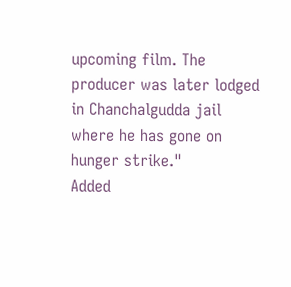upcoming film. The producer was later lodged in Chanchalgudda jail where he has gone on hunger strike."
Added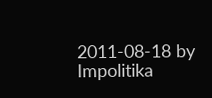2011-08-18 by Impolitika